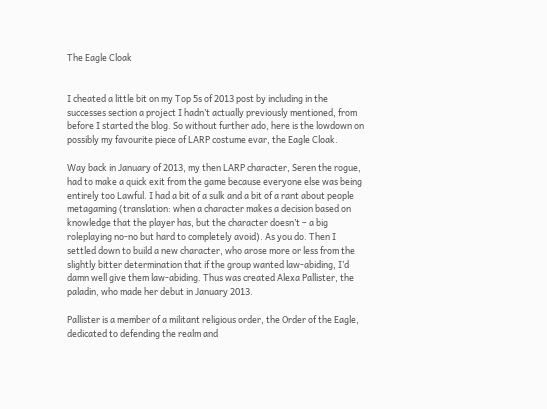The Eagle Cloak


I cheated a little bit on my Top 5s of 2013 post by including in the successes section a project I hadn’t actually previously mentioned, from before I started the blog. So without further ado, here is the lowdown on possibly my favourite piece of LARP costume evar, the Eagle Cloak.

Way back in January of 2013, my then LARP character, Seren the rogue, had to make a quick exit from the game because everyone else was being entirely too Lawful. I had a bit of a sulk and a bit of a rant about people metagaming (translation: when a character makes a decision based on knowledge that the player has, but the character doesn’t – a big roleplaying no-no but hard to completely avoid). As you do. Then I settled down to build a new character, who arose more or less from the slightly bitter determination that if the group wanted law-abiding, I’d damn well give them law-abiding. Thus was created Alexa Pallister, the paladin, who made her debut in January 2013.

Pallister is a member of a militant religious order, the Order of the Eagle, dedicated to defending the realm and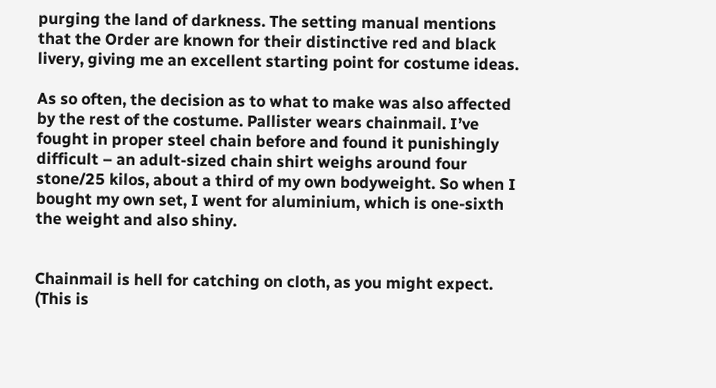purging the land of darkness. The setting manual mentions that the Order are known for their distinctive red and black livery, giving me an excellent starting point for costume ideas.

As so often, the decision as to what to make was also affected by the rest of the costume. Pallister wears chainmail. I’ve fought in proper steel chain before and found it punishingly difficult – an adult-sized chain shirt weighs around four stone/25 kilos, about a third of my own bodyweight. So when I bought my own set, I went for aluminium, which is one-sixth the weight and also shiny.


Chainmail is hell for catching on cloth, as you might expect. (This is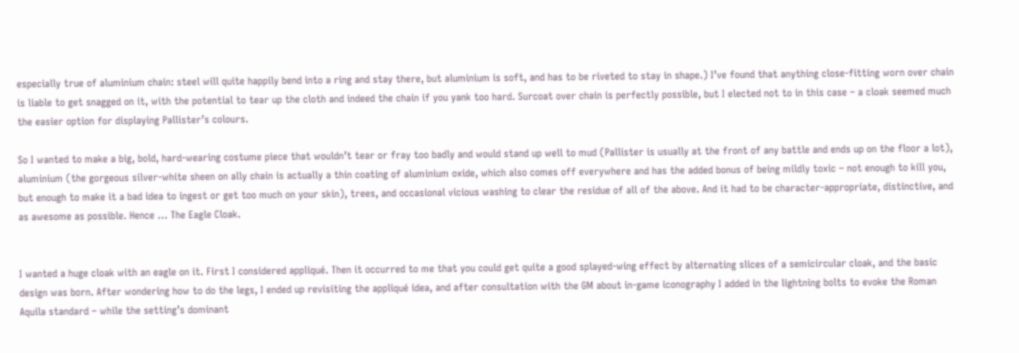especially true of aluminium chain: steel will quite happily bend into a ring and stay there, but aluminium is soft, and has to be riveted to stay in shape.) I’ve found that anything close-fitting worn over chain is liable to get snagged on it, with the potential to tear up the cloth and indeed the chain if you yank too hard. Surcoat over chain is perfectly possible, but I elected not to in this case – a cloak seemed much the easier option for displaying Pallister’s colours.

So I wanted to make a big, bold, hard-wearing costume piece that wouldn’t tear or fray too badly and would stand up well to mud (Pallister is usually at the front of any battle and ends up on the floor a lot), aluminium (the gorgeous silver-white sheen on ally chain is actually a thin coating of aluminium oxide, which also comes off everywhere and has the added bonus of being mildly toxic – not enough to kill you, but enough to make it a bad idea to ingest or get too much on your skin), trees, and occasional vicious washing to clear the residue of all of the above. And it had to be character-appropriate, distinctive, and as awesome as possible. Hence … The Eagle Cloak.


I wanted a huge cloak with an eagle on it. First I considered appliqué. Then it occurred to me that you could get quite a good splayed-wing effect by alternating slices of a semicircular cloak, and the basic design was born. After wondering how to do the legs, I ended up revisiting the appliqué idea, and after consultation with the GM about in-game iconography I added in the lightning bolts to evoke the Roman Aquila standard – while the setting’s dominant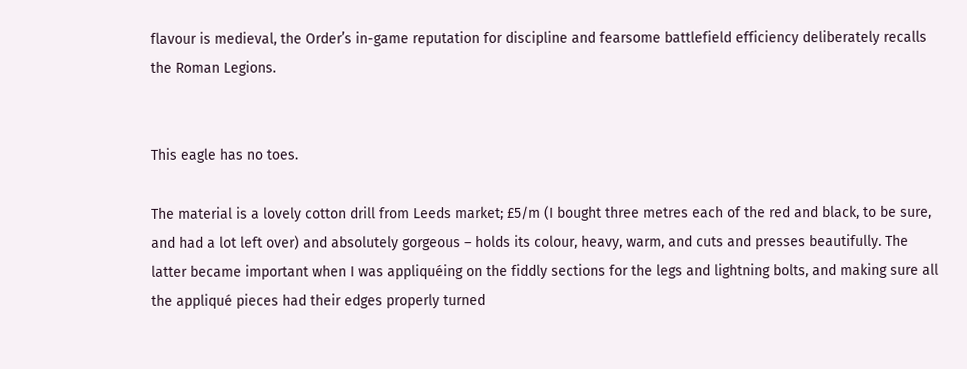flavour is medieval, the Order’s in-game reputation for discipline and fearsome battlefield efficiency deliberately recalls the Roman Legions.


This eagle has no toes.

The material is a lovely cotton drill from Leeds market; £5/m (I bought three metres each of the red and black, to be sure, and had a lot left over) and absolutely gorgeous – holds its colour, heavy, warm, and cuts and presses beautifully. The latter became important when I was appliquéing on the fiddly sections for the legs and lightning bolts, and making sure all the appliqué pieces had their edges properly turned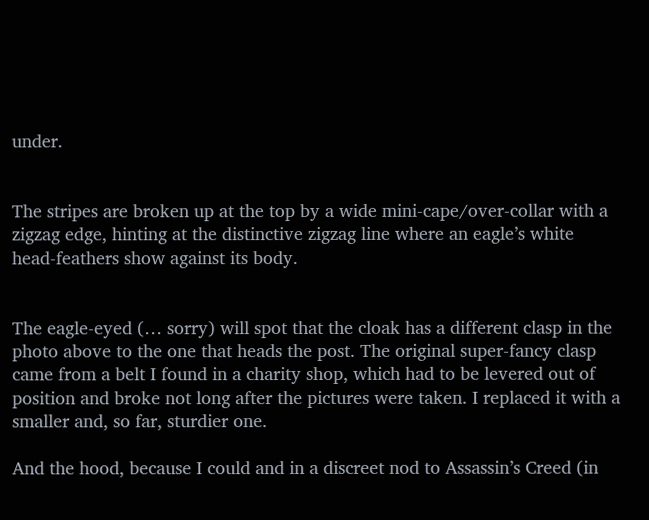under.


The stripes are broken up at the top by a wide mini-cape/over-collar with a zigzag edge, hinting at the distinctive zigzag line where an eagle’s white head-feathers show against its body.


The eagle-eyed (… sorry) will spot that the cloak has a different clasp in the photo above to the one that heads the post. The original super-fancy clasp came from a belt I found in a charity shop, which had to be levered out of position and broke not long after the pictures were taken. I replaced it with a smaller and, so far, sturdier one.

And the hood, because I could and in a discreet nod to Assassin’s Creed (in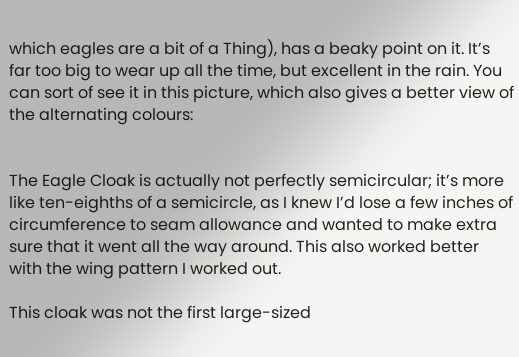which eagles are a bit of a Thing), has a beaky point on it. It’s far too big to wear up all the time, but excellent in the rain. You can sort of see it in this picture, which also gives a better view of the alternating colours:


The Eagle Cloak is actually not perfectly semicircular; it’s more like ten-eighths of a semicircle, as I knew I’d lose a few inches of circumference to seam allowance and wanted to make extra sure that it went all the way around. This also worked better with the wing pattern I worked out.

This cloak was not the first large-sized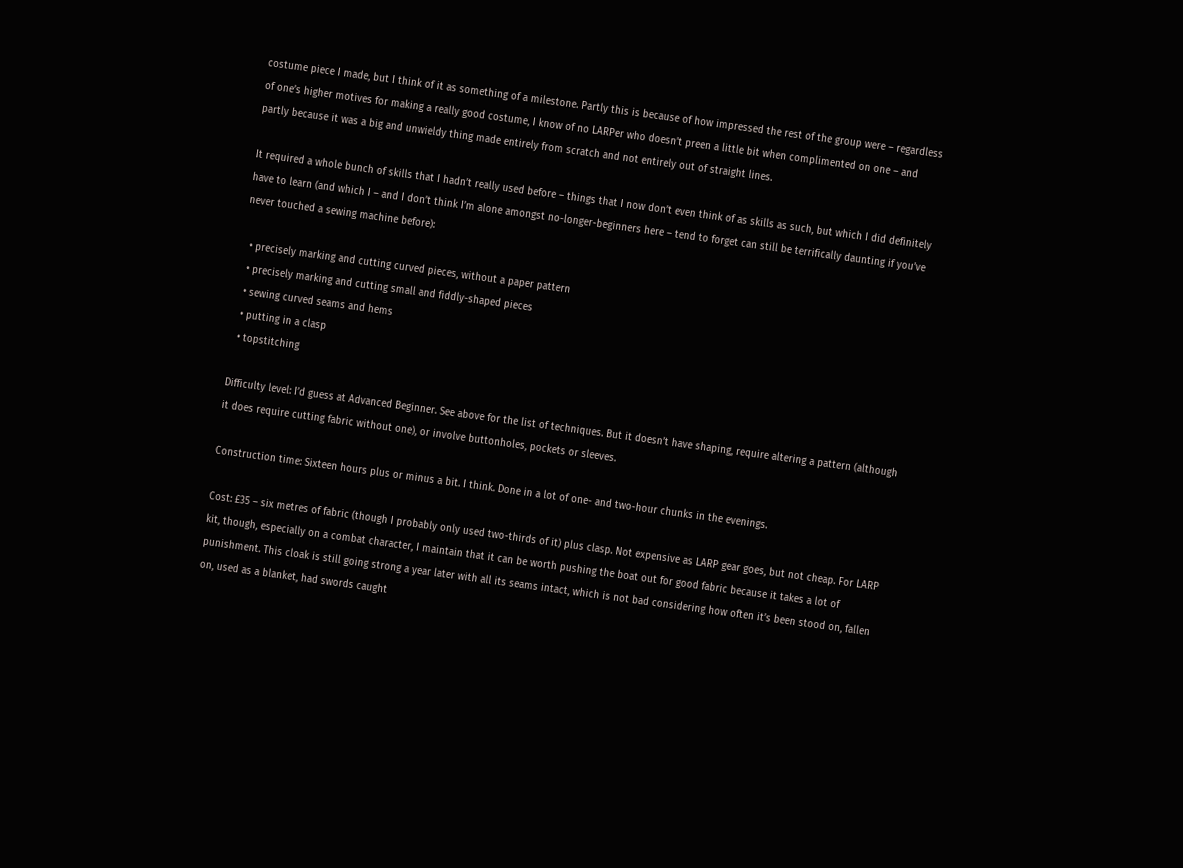costume piece I made, but I think of it as something of a milestone. Partly this is because of how impressed the rest of the group were – regardless of one’s higher motives for making a really good costume, I know of no LARPer who doesn’t preen a little bit when complimented on one – and partly because it was a big and unwieldy thing made entirely from scratch and not entirely out of straight lines.

It required a whole bunch of skills that I hadn’t really used before – things that I now don’t even think of as skills as such, but which I did definitely have to learn (and which I – and I don’t think I’m alone amongst no-longer-beginners here – tend to forget can still be terrifically daunting if you’ve never touched a sewing machine before):

  • precisely marking and cutting curved pieces, without a paper pattern
  • precisely marking and cutting small and fiddly-shaped pieces
  • sewing curved seams and hems
  • putting in a clasp
  • topstitching

Difficulty level: I’d guess at Advanced Beginner. See above for the list of techniques. But it doesn’t have shaping, require altering a pattern (although it does require cutting fabric without one), or involve buttonholes, pockets or sleeves.

Construction time: Sixteen hours plus or minus a bit. I think. Done in a lot of one- and two-hour chunks in the evenings.

Cost: £35 – six metres of fabric (though I probably only used two-thirds of it) plus clasp. Not expensive as LARP gear goes, but not cheap. For LARP kit, though, especially on a combat character, I maintain that it can be worth pushing the boat out for good fabric because it takes a lot of punishment. This cloak is still going strong a year later with all its seams intact, which is not bad considering how often it’s been stood on, fallen on, used as a blanket, had swords caught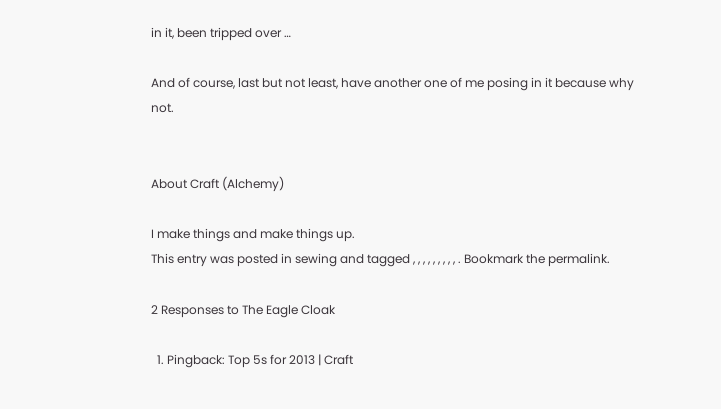in it, been tripped over …

And of course, last but not least, have another one of me posing in it because why not.


About Craft (Alchemy)

I make things and make things up.
This entry was posted in sewing and tagged , , , , , , , , , . Bookmark the permalink.

2 Responses to The Eagle Cloak

  1. Pingback: Top 5s for 2013 | Craft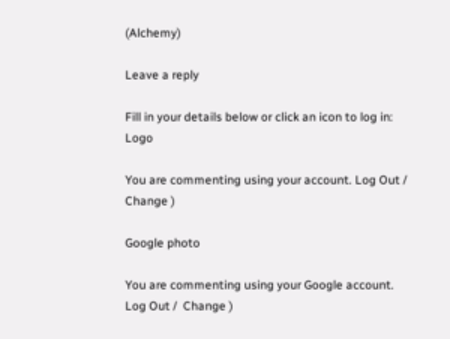(Alchemy)

Leave a reply

Fill in your details below or click an icon to log in: Logo

You are commenting using your account. Log Out /  Change )

Google photo

You are commenting using your Google account. Log Out /  Change )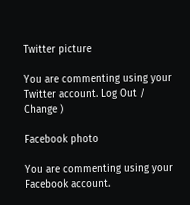Twitter picture

You are commenting using your Twitter account. Log Out /  Change )

Facebook photo

You are commenting using your Facebook account.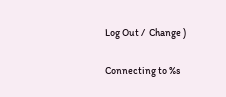Log Out /  Change )

Connecting to %s